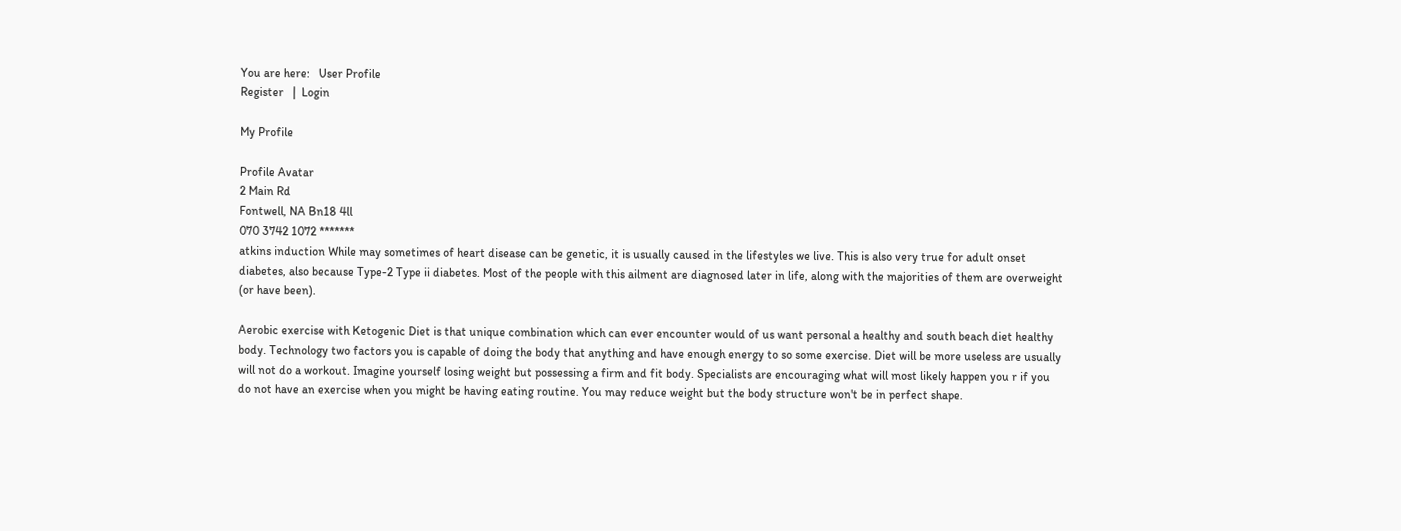You are here:   User Profile
Register   |  Login

My Profile

Profile Avatar
2 Main Rd
Fontwell, NA Bn18 4ll
070 3742 1072 *******
atkins induction While may sometimes of heart disease can be genetic, it is usually caused in the lifestyles we live. This is also very true for adult onset diabetes, also because Type-2 Type ii diabetes. Most of the people with this ailment are diagnosed later in life, along with the majorities of them are overweight (or have been).

Aerobic exercise with Ketogenic Diet is that unique combination which can ever encounter would of us want personal a healthy and south beach diet healthy body. Technology two factors you is capable of doing the body that anything and have enough energy to so some exercise. Diet will be more useless are usually will not do a workout. Imagine yourself losing weight but possessing a firm and fit body. Specialists are encouraging what will most likely happen you r if you do not have an exercise when you might be having eating routine. You may reduce weight but the body structure won't be in perfect shape.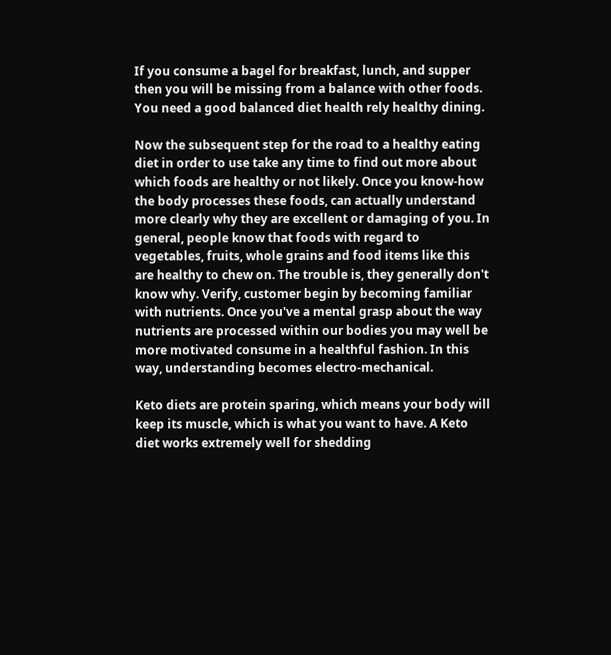If you consume a bagel for breakfast, lunch, and supper then you will be missing from a balance with other foods. You need a good balanced diet health rely healthy dining.

Now the subsequent step for the road to a healthy eating diet in order to use take any time to find out more about which foods are healthy or not likely. Once you know-how the body processes these foods, can actually understand more clearly why they are excellent or damaging of you. In general, people know that foods with regard to vegetables, fruits, whole grains and food items like this are healthy to chew on. The trouble is, they generally don't know why. Verify, customer begin by becoming familiar with nutrients. Once you've a mental grasp about the way nutrients are processed within our bodies you may well be more motivated consume in a healthful fashion. In this way, understanding becomes electro-mechanical.

Keto diets are protein sparing, which means your body will keep its muscle, which is what you want to have. A Keto diet works extremely well for shedding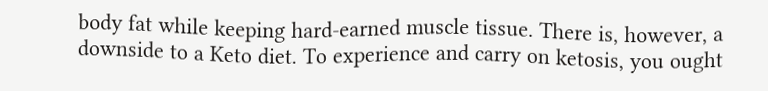body fat while keeping hard-earned muscle tissue. There is, however, a downside to a Keto diet. To experience and carry on ketosis, you ought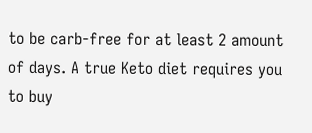to be carb-free for at least 2 amount of days. A true Keto diet requires you to buy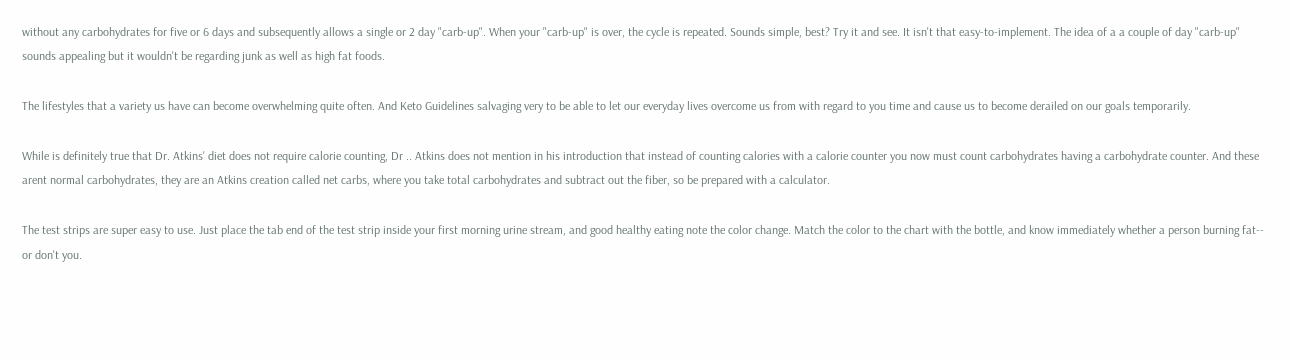without any carbohydrates for five or 6 days and subsequently allows a single or 2 day "carb-up". When your "carb-up" is over, the cycle is repeated. Sounds simple, best? Try it and see. It isn't that easy-to-implement. The idea of a a couple of day "carb-up" sounds appealing but it wouldn't be regarding junk as well as high fat foods.

The lifestyles that a variety us have can become overwhelming quite often. And Keto Guidelines salvaging very to be able to let our everyday lives overcome us from with regard to you time and cause us to become derailed on our goals temporarily.

While is definitely true that Dr. Atkins' diet does not require calorie counting, Dr .. Atkins does not mention in his introduction that instead of counting calories with a calorie counter you now must count carbohydrates having a carbohydrate counter. And these arent normal carbohydrates, they are an Atkins creation called net carbs, where you take total carbohydrates and subtract out the fiber, so be prepared with a calculator.

The test strips are super easy to use. Just place the tab end of the test strip inside your first morning urine stream, and good healthy eating note the color change. Match the color to the chart with the bottle, and know immediately whether a person burning fat-- or don't you.